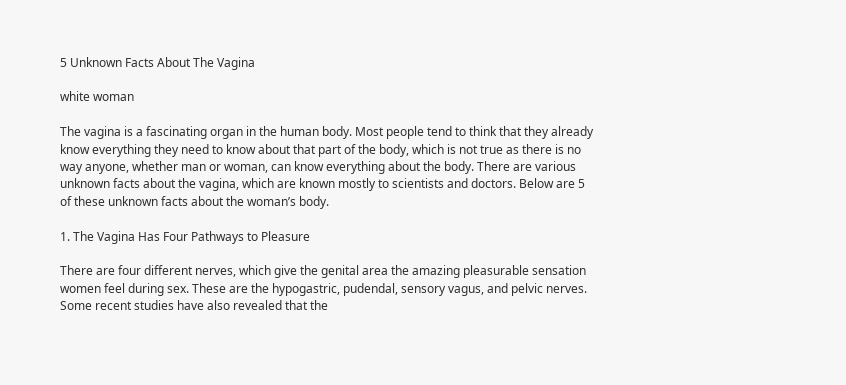5 Unknown Facts About The Vagina

white woman

The vagina is a fascinating organ in the human body. Most people tend to think that they already know everything they need to know about that part of the body, which is not true as there is no way anyone, whether man or woman, can know everything about the body. There are various unknown facts about the vagina, which are known mostly to scientists and doctors. Below are 5 of these unknown facts about the woman’s body.

1. The Vagina Has Four Pathways to Pleasure

There are four different nerves, which give the genital area the amazing pleasurable sensation women feel during sex. These are the hypogastric, pudendal, sensory vagus, and pelvic nerves. Some recent studies have also revealed that the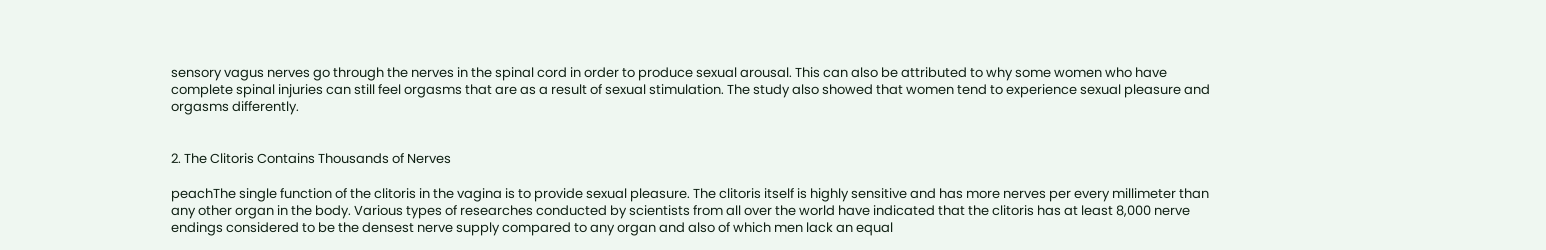sensory vagus nerves go through the nerves in the spinal cord in order to produce sexual arousal. This can also be attributed to why some women who have complete spinal injuries can still feel orgasms that are as a result of sexual stimulation. The study also showed that women tend to experience sexual pleasure and orgasms differently.


2. The Clitoris Contains Thousands of Nerves

peachThe single function of the clitoris in the vagina is to provide sexual pleasure. The clitoris itself is highly sensitive and has more nerves per every millimeter than any other organ in the body. Various types of researches conducted by scientists from all over the world have indicated that the clitoris has at least 8,000 nerve endings considered to be the densest nerve supply compared to any organ and also of which men lack an equal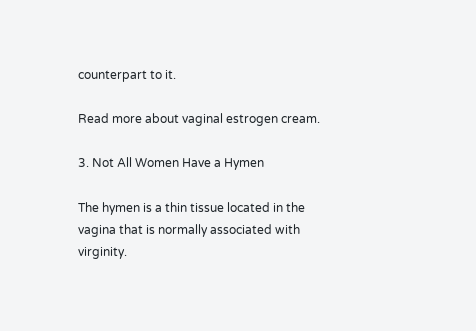counterpart to it.

Read more about vaginal estrogen cream.

3. Not All Women Have a Hymen

The hymen is a thin tissue located in the vagina that is normally associated with virginity.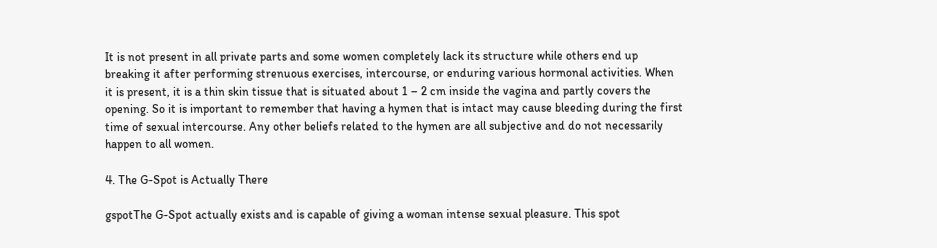It is not present in all private parts and some women completely lack its structure while others end up breaking it after performing strenuous exercises, intercourse, or enduring various hormonal activities. When it is present, it is a thin skin tissue that is situated about 1 – 2 cm inside the vagina and partly covers the opening. So it is important to remember that having a hymen that is intact may cause bleeding during the first time of sexual intercourse. Any other beliefs related to the hymen are all subjective and do not necessarily happen to all women.

4. The G-Spot is Actually There

gspotThe G-Spot actually exists and is capable of giving a woman intense sexual pleasure. This spot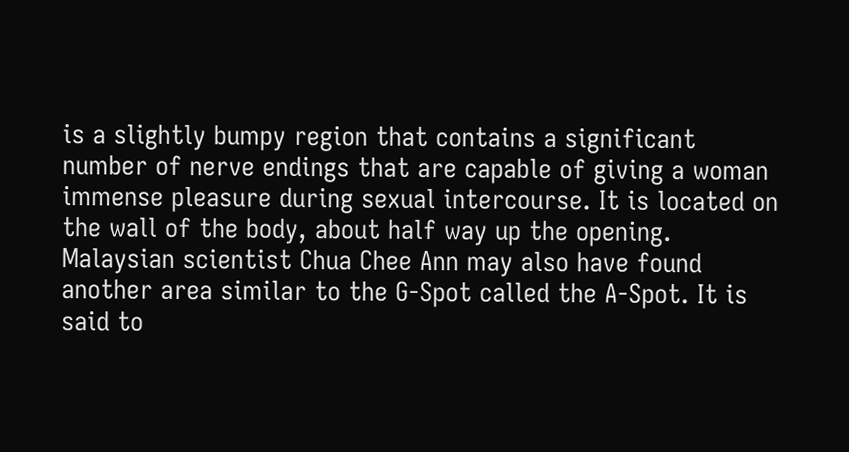is a slightly bumpy region that contains a significant number of nerve endings that are capable of giving a woman immense pleasure during sexual intercourse. It is located on the wall of the body, about half way up the opening. Malaysian scientist Chua Chee Ann may also have found another area similar to the G-Spot called the A-Spot. It is said to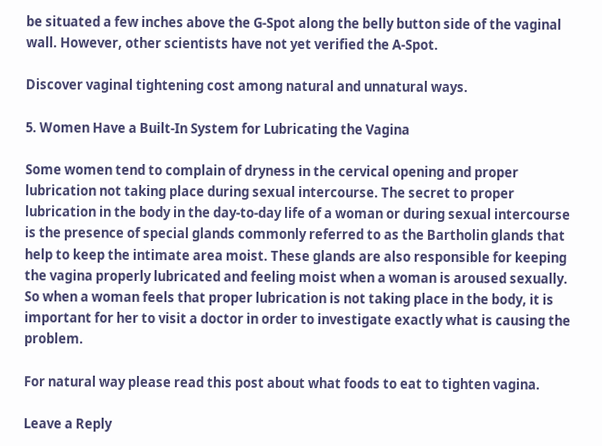be situated a few inches above the G-Spot along the belly button side of the vaginal wall. However, other scientists have not yet verified the A-Spot.

Discover vaginal tightening cost among natural and unnatural ways.

5. Women Have a Built-In System for Lubricating the Vagina

Some women tend to complain of dryness in the cervical opening and proper lubrication not taking place during sexual intercourse. The secret to proper lubrication in the body in the day-to-day life of a woman or during sexual intercourse is the presence of special glands commonly referred to as the Bartholin glands that help to keep the intimate area moist. These glands are also responsible for keeping the vagina properly lubricated and feeling moist when a woman is aroused sexually. So when a woman feels that proper lubrication is not taking place in the body, it is important for her to visit a doctor in order to investigate exactly what is causing the problem.

For natural way please read this post about what foods to eat to tighten vagina.

Leave a Reply